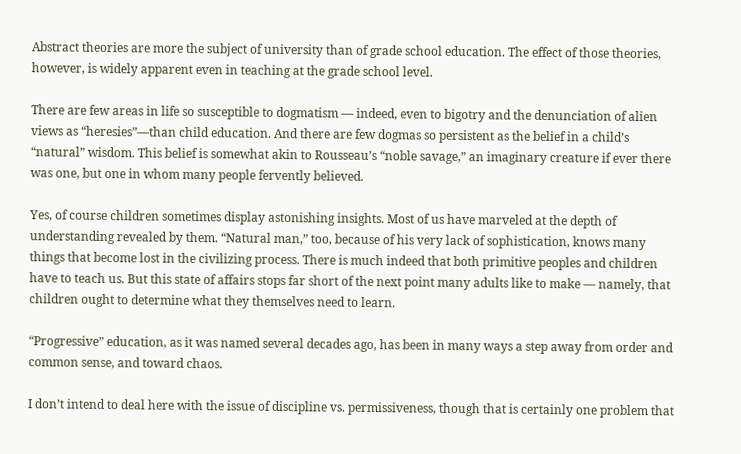Abstract theories are more the subject of university than of grade school education. The effect of those theories, however, is widely apparent even in teaching at the grade school level.

There are few areas in life so susceptible to dogmatism — indeed, even to bigotry and the denunciation of alien views as “heresies”—than child education. And there are few dogmas so persistent as the belief in a child’s “natural” wisdom. This belief is somewhat akin to Rousseau’s “noble savage,” an imaginary creature if ever there was one, but one in whom many people fervently believed.

Yes, of course children sometimes display astonishing insights. Most of us have marveled at the depth of understanding revealed by them. “Natural man,” too, because of his very lack of sophistication, knows many things that become lost in the civilizing process. There is much indeed that both primitive peoples and children have to teach us. But this state of affairs stops far short of the next point many adults like to make — namely, that children ought to determine what they themselves need to learn.

“Progressive” education, as it was named several decades ago, has been in many ways a step away from order and common sense, and toward chaos.

I don’t intend to deal here with the issue of discipline vs. permissiveness, though that is certainly one problem that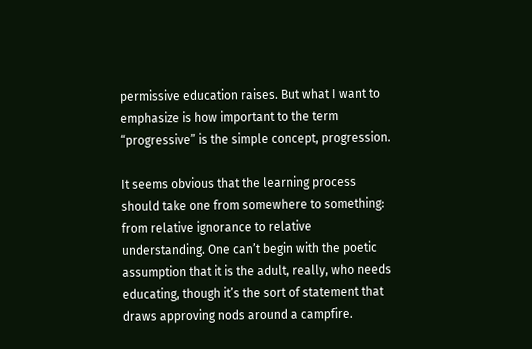permissive education raises. But what I want to emphasize is how important to the term “progressive” is the simple concept, progression.

It seems obvious that the learning process should take one from somewhere to something: from relative ignorance to relative understanding. One can’t begin with the poetic assumption that it is the adult, really, who needs educating, though it’s the sort of statement that draws approving nods around a campfire.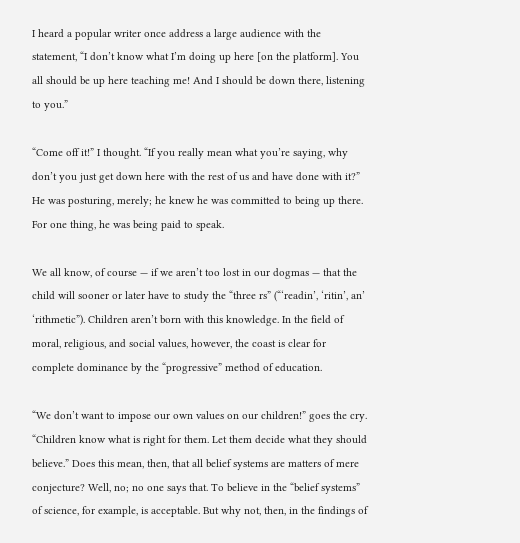I heard a popular writer once address a large audience with the statement, “I don’t know what I’m doing up here [on the platform]. You all should be up here teaching me! And I should be down there, listening to you.”

“Come off it!” I thought. “If you really mean what you’re saying, why don’t you just get down here with the rest of us and have done with it?” He was posturing, merely; he knew he was committed to being up there. For one thing, he was being paid to speak.

We all know, of course — if we aren’t too lost in our dogmas — that the child will sooner or later have to study the “three rs” (“‘readin’, ‘ritin’, an’ ‘rithmetic”). Children aren’t born with this knowledge. In the field of moral, religious, and social values, however, the coast is clear for complete dominance by the “progressive” method of education.

“We don’t want to impose our own values on our children!” goes the cry. “Children know what is right for them. Let them decide what they should believe.” Does this mean, then, that all belief systems are matters of mere conjecture? Well, no; no one says that. To believe in the “belief systems” of science, for example, is acceptable. But why not, then, in the findings of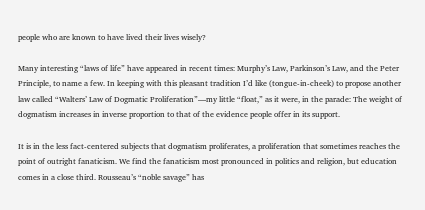people who are known to have lived their lives wisely?

Many interesting “laws of life” have appeared in recent times: Murphy’s Law, Parkinson’s Law, and the Peter Principle, to name a few. In keeping with this pleasant tradition I’d like (tongue-in-cheek) to propose another law called “Walters’ Law of Dogmatic Proliferation”—my little “float,” as it were, in the parade: The weight of dogmatism increases in inverse proportion to that of the evidence people offer in its support.

It is in the less fact-centered subjects that dogmatism proliferates, a proliferation that sometimes reaches the point of outright fanaticism. We find the fanaticism most pronounced in politics and religion, but education comes in a close third. Rousseau’s “noble savage” has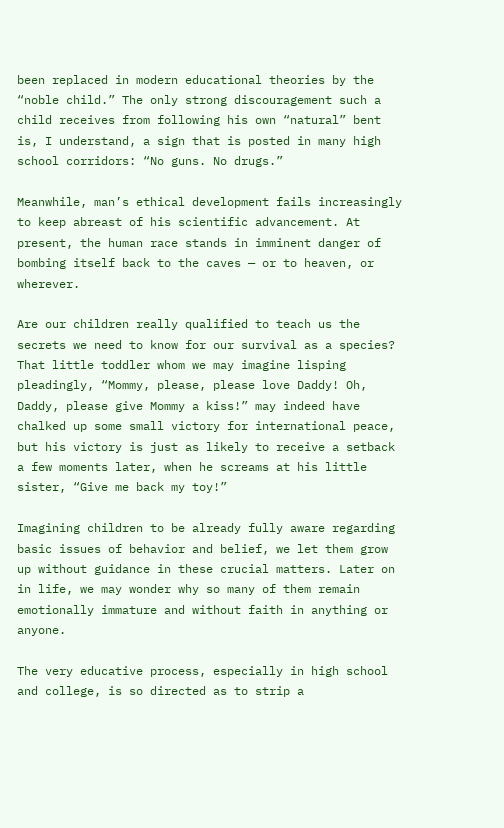been replaced in modern educational theories by the “noble child.” The only strong discouragement such a child receives from following his own “natural” bent is, I understand, a sign that is posted in many high school corridors: “No guns. No drugs.”

Meanwhile, man’s ethical development fails increasingly to keep abreast of his scientific advancement. At present, the human race stands in imminent danger of bombing itself back to the caves — or to heaven, or wherever.

Are our children really qualified to teach us the secrets we need to know for our survival as a species? That little toddler whom we may imagine lisping pleadingly, “Mommy, please, please love Daddy! Oh, Daddy, please give Mommy a kiss!” may indeed have chalked up some small victory for international peace, but his victory is just as likely to receive a setback a few moments later, when he screams at his little sister, “Give me back my toy!”

Imagining children to be already fully aware regarding basic issues of behavior and belief, we let them grow up without guidance in these crucial matters. Later on in life, we may wonder why so many of them remain emotionally immature and without faith in anything or anyone.

The very educative process, especially in high school and college, is so directed as to strip a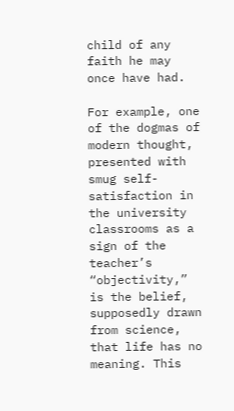child of any faith he may once have had.

For example, one of the dogmas of modern thought, presented with smug self-satisfaction in the university classrooms as a sign of the teacher’s “objectivity,” is the belief, supposedly drawn from science, that life has no meaning. This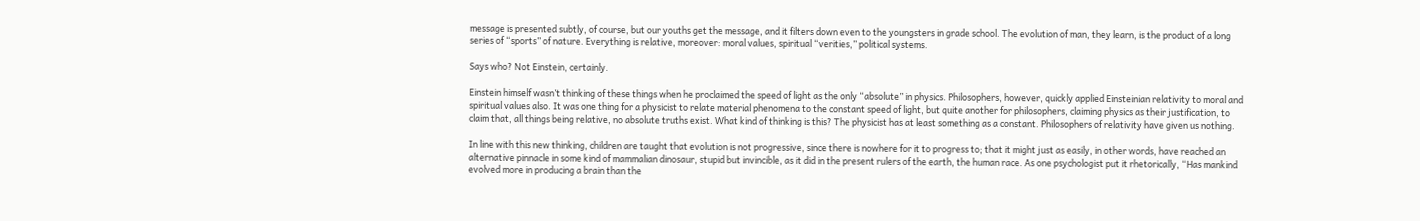message is presented subtly, of course, but our youths get the message, and it filters down even to the youngsters in grade school. The evolution of man, they learn, is the product of a long series of “sports” of nature. Everything is relative, moreover: moral values, spiritual “verities,” political systems.

Says who? Not Einstein, certainly.

Einstein himself wasn’t thinking of these things when he proclaimed the speed of light as the only “absolute” in physics. Philosophers, however, quickly applied Einsteinian relativity to moral and spiritual values also. It was one thing for a physicist to relate material phenomena to the constant speed of light, but quite another for philosophers, claiming physics as their justification, to claim that, all things being relative, no absolute truths exist. What kind of thinking is this? The physicist has at least something as a constant. Philosophers of relativity have given us nothing.

In line with this new thinking, children are taught that evolution is not progressive, since there is nowhere for it to progress to; that it might just as easily, in other words, have reached an alternative pinnacle in some kind of mammalian dinosaur, stupid but invincible, as it did in the present rulers of the earth, the human race. As one psychologist put it rhetorically, “Has mankind evolved more in producing a brain than the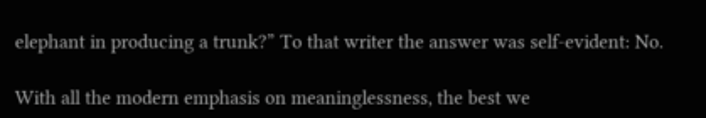elephant in producing a trunk?” To that writer the answer was self-evident: No.

With all the modern emphasis on meaninglessness, the best we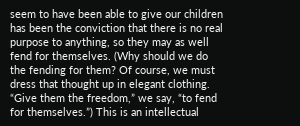seem to have been able to give our children has been the conviction that there is no real purpose to anything, so they may as well fend for themselves. (Why should we do the fending for them? Of course, we must dress that thought up in elegant clothing. “Give them the freedom,” we say, “to fend for themselves.”) This is an intellectual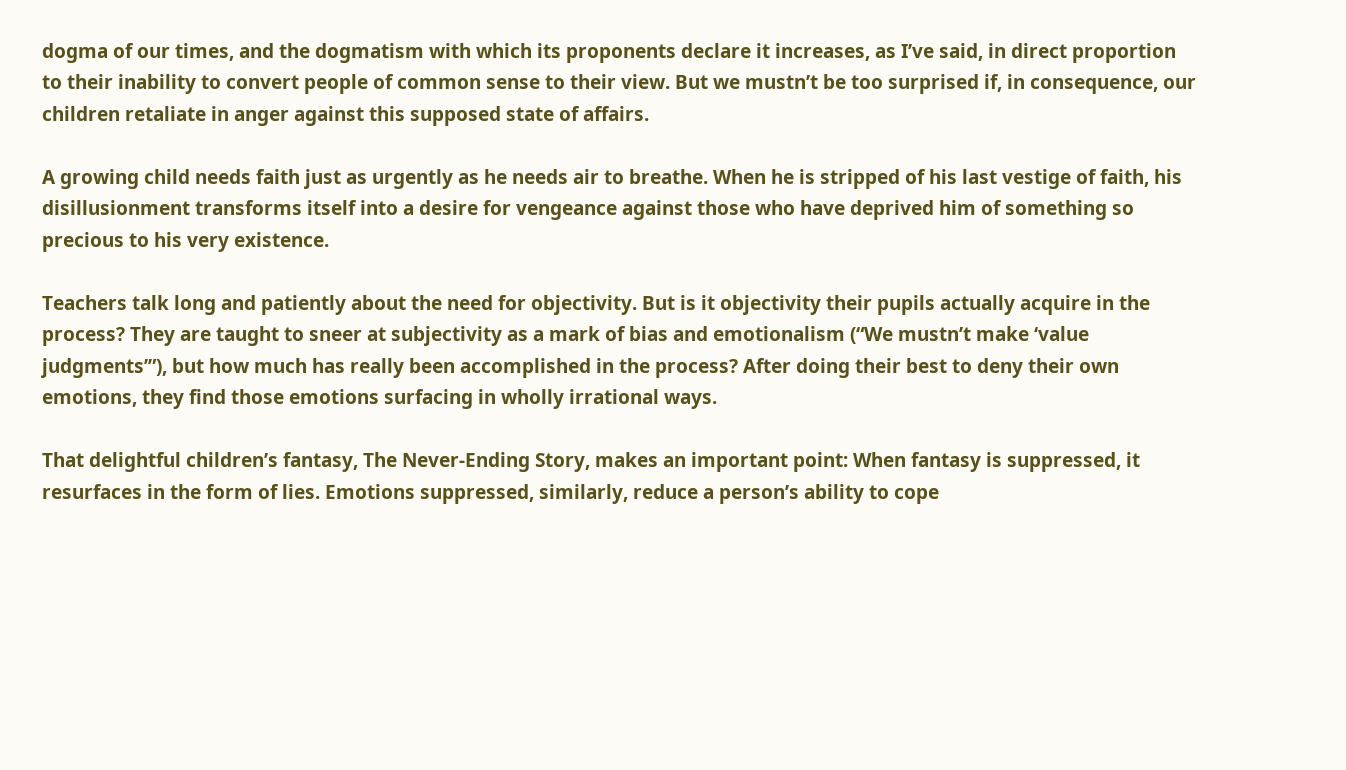dogma of our times, and the dogmatism with which its proponents declare it increases, as I’ve said, in direct proportion to their inability to convert people of common sense to their view. But we mustn’t be too surprised if, in consequence, our children retaliate in anger against this supposed state of affairs.

A growing child needs faith just as urgently as he needs air to breathe. When he is stripped of his last vestige of faith, his disillusionment transforms itself into a desire for vengeance against those who have deprived him of something so precious to his very existence.

Teachers talk long and patiently about the need for objectivity. But is it objectivity their pupils actually acquire in the process? They are taught to sneer at subjectivity as a mark of bias and emotionalism (“We mustn’t make ‘value judgments’”), but how much has really been accomplished in the process? After doing their best to deny their own emotions, they find those emotions surfacing in wholly irrational ways.

That delightful children’s fantasy, The Never-Ending Story, makes an important point: When fantasy is suppressed, it resurfaces in the form of lies. Emotions suppressed, similarly, reduce a person’s ability to cope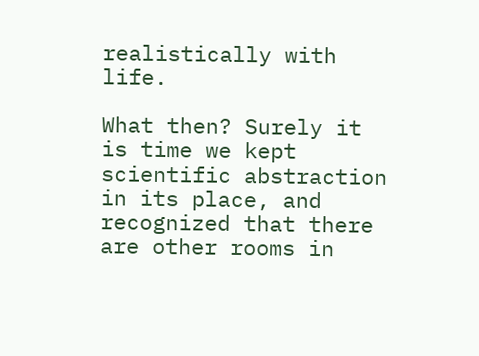realistically with life.

What then? Surely it is time we kept scientific abstraction in its place, and recognized that there are other rooms in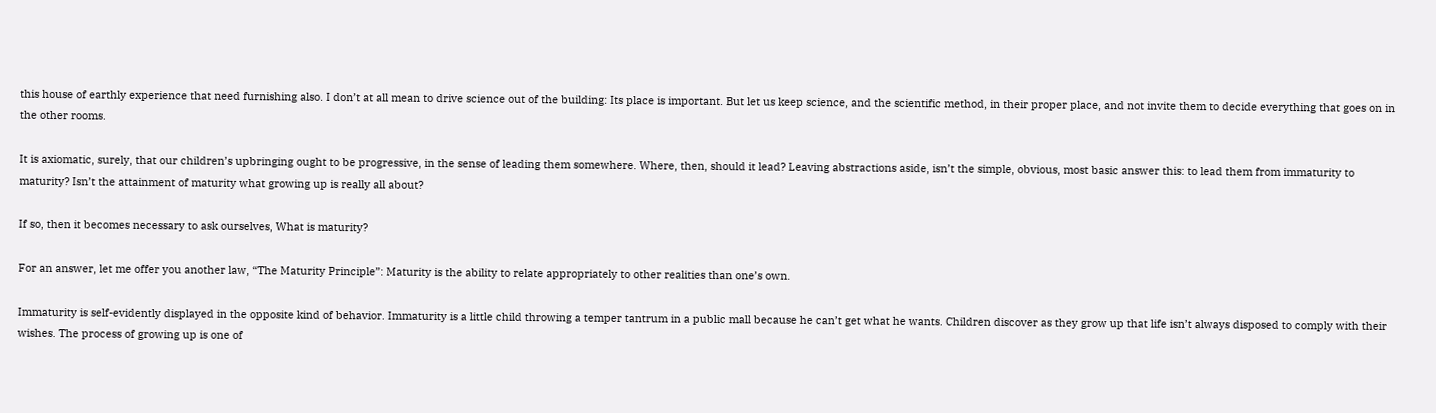this house of earthly experience that need furnishing also. I don’t at all mean to drive science out of the building: Its place is important. But let us keep science, and the scientific method, in their proper place, and not invite them to decide everything that goes on in the other rooms.

It is axiomatic, surely, that our children’s upbringing ought to be progressive, in the sense of leading them somewhere. Where, then, should it lead? Leaving abstractions aside, isn’t the simple, obvious, most basic answer this: to lead them from immaturity to maturity? Isn’t the attainment of maturity what growing up is really all about?

If so, then it becomes necessary to ask ourselves, What is maturity?

For an answer, let me offer you another law, “The Maturity Principle”: Maturity is the ability to relate appropriately to other realities than one’s own.

Immaturity is self-evidently displayed in the opposite kind of behavior. Immaturity is a little child throwing a temper tantrum in a public mall because he can’t get what he wants. Children discover as they grow up that life isn’t always disposed to comply with their wishes. The process of growing up is one of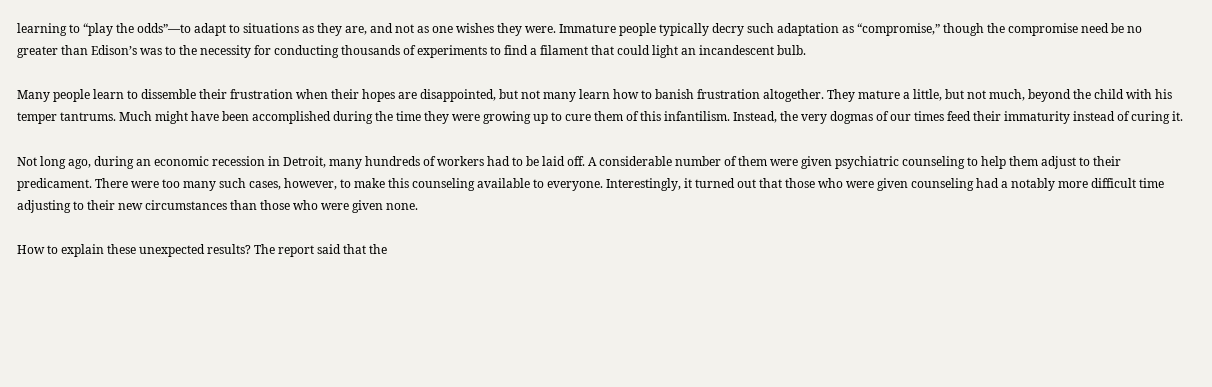learning to “play the odds”—to adapt to situations as they are, and not as one wishes they were. Immature people typically decry such adaptation as “compromise,” though the compromise need be no greater than Edison’s was to the necessity for conducting thousands of experiments to find a filament that could light an incandescent bulb.

Many people learn to dissemble their frustration when their hopes are disappointed, but not many learn how to banish frustration altogether. They mature a little, but not much, beyond the child with his temper tantrums. Much might have been accomplished during the time they were growing up to cure them of this infantilism. Instead, the very dogmas of our times feed their immaturity instead of curing it.

Not long ago, during an economic recession in Detroit, many hundreds of workers had to be laid off. A considerable number of them were given psychiatric counseling to help them adjust to their predicament. There were too many such cases, however, to make this counseling available to everyone. Interestingly, it turned out that those who were given counseling had a notably more difficult time adjusting to their new circumstances than those who were given none.

How to explain these unexpected results? The report said that the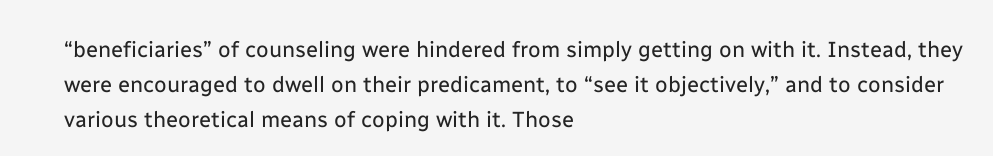“beneficiaries” of counseling were hindered from simply getting on with it. Instead, they were encouraged to dwell on their predicament, to “see it objectively,” and to consider various theoretical means of coping with it. Those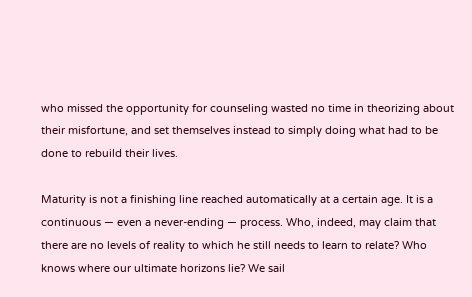who missed the opportunity for counseling wasted no time in theorizing about their misfortune, and set themselves instead to simply doing what had to be done to rebuild their lives.

Maturity is not a finishing line reached automatically at a certain age. It is a continuous — even a never-ending — process. Who, indeed, may claim that there are no levels of reality to which he still needs to learn to relate? Who knows where our ultimate horizons lie? We sail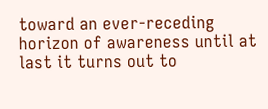toward an ever-receding horizon of awareness until at last it turns out to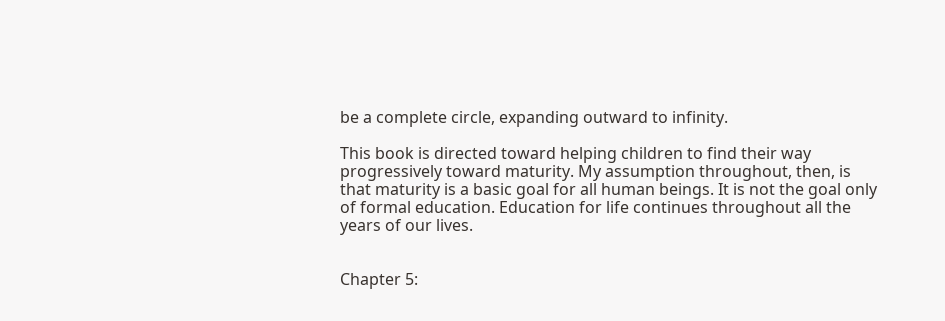be a complete circle, expanding outward to infinity.

This book is directed toward helping children to find their way progressively toward maturity. My assumption throughout, then, is that maturity is a basic goal for all human beings. It is not the goal only of formal education. Education for life continues throughout all the years of our lives.


Chapter 5: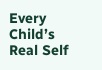Every Child’s Real Self